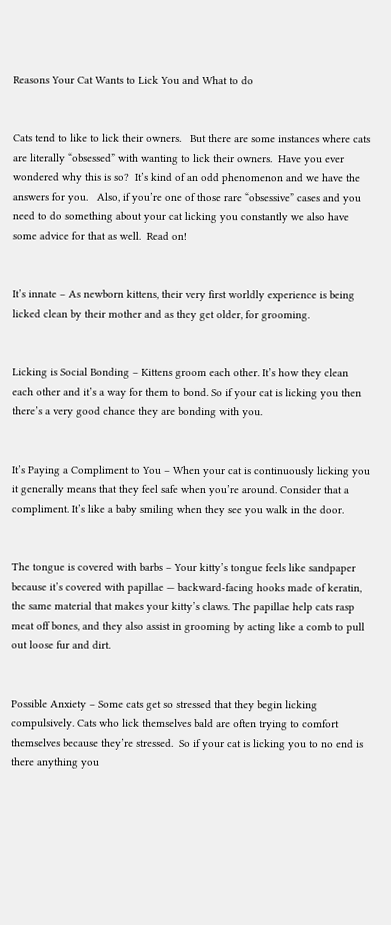Reasons Your Cat Wants to Lick You and What to do


Cats tend to like to lick their owners.   But there are some instances where cats are literally “obsessed” with wanting to lick their owners.  Have you ever wondered why this is so?  It’s kind of an odd phenomenon and we have the answers for you.   Also, if you’re one of those rare “obsessive” cases and you need to do something about your cat licking you constantly we also have some advice for that as well.  Read on!


It’s innate – As newborn kittens, their very first worldly experience is being licked clean by their mother and as they get older, for grooming.


Licking is Social Bonding – Kittens groom each other. It’s how they clean each other and it’s a way for them to bond. So if your cat is licking you then there’s a very good chance they are bonding with you.


It’s Paying a Compliment to You – When your cat is continuously licking you it generally means that they feel safe when you’re around. Consider that a compliment. It’s like a baby smiling when they see you walk in the door.


The tongue is covered with barbs – Your kitty’s tongue feels like sandpaper because it’s covered with papillae — backward-facing hooks made of keratin, the same material that makes your kitty’s claws. The papillae help cats rasp meat off bones, and they also assist in grooming by acting like a comb to pull out loose fur and dirt.


Possible Anxiety – Some cats get so stressed that they begin licking compulsively. Cats who lick themselves bald are often trying to comfort themselves because they’re stressed.  So if your cat is licking you to no end is there anything you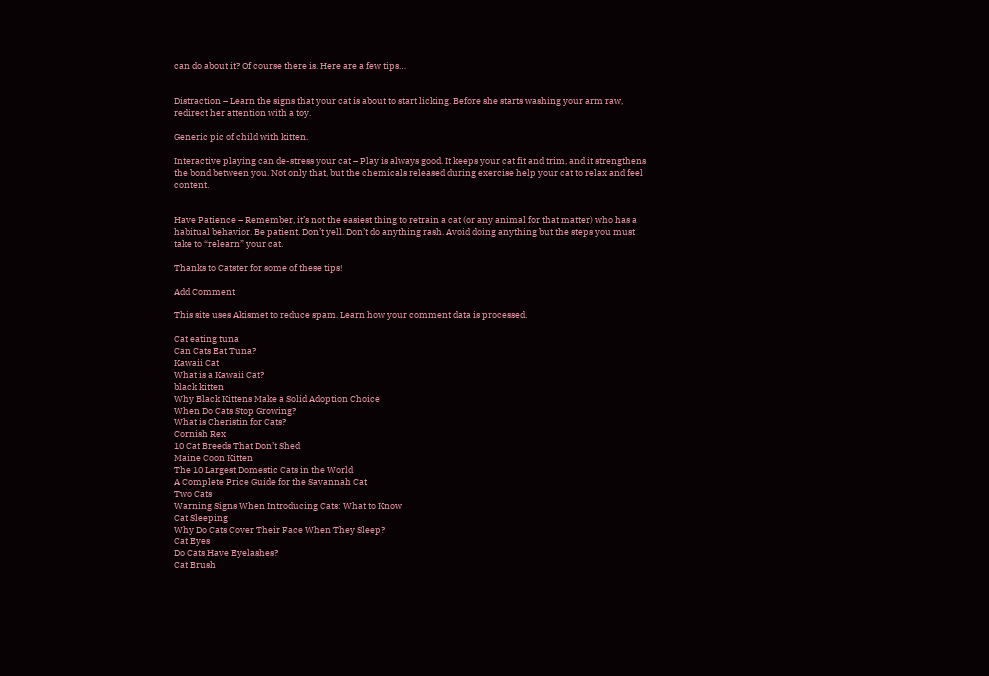can do about it? Of course there is. Here are a few tips…


Distraction – Learn the signs that your cat is about to start licking. Before she starts washing your arm raw, redirect her attention with a toy.

Generic pic of child with kitten.

Interactive playing can de-stress your cat – Play is always good. It keeps your cat fit and trim, and it strengthens the bond between you. Not only that, but the chemicals released during exercise help your cat to relax and feel content.


Have Patience – Remember, it’s not the easiest thing to retrain a cat (or any animal for that matter) who has a habitual behavior. Be patient. Don’t yell. Don’t do anything rash. Avoid doing anything but the steps you must take to “relearn” your cat.

Thanks to Catster for some of these tips!

Add Comment

This site uses Akismet to reduce spam. Learn how your comment data is processed.

Cat eating tuna
Can Cats Eat Tuna?
Kawaii Cat
What is a Kawaii Cat?
black kitten
Why Black Kittens Make a Solid Adoption Choice
When Do Cats Stop Growing?
What is Cheristin for Cats?
Cornish Rex
10 Cat Breeds That Don’t Shed
Maine Coon Kitten
The 10 Largest Domestic Cats in the World
A Complete Price Guide for the Savannah Cat
Two Cats
Warning Signs When Introducing Cats: What to Know
Cat Sleeping
Why Do Cats Cover Their Face When They Sleep?
Cat Eyes
Do Cats Have Eyelashes?
Cat Brush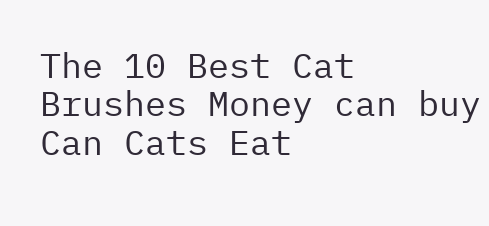The 10 Best Cat Brushes Money can buy
Can Cats Eat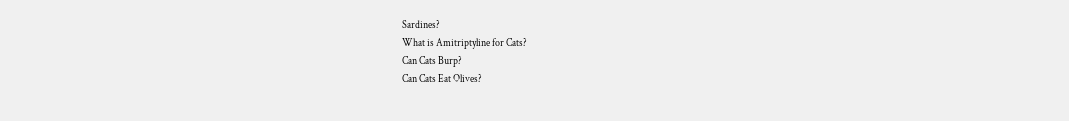Sardines?
What is Amitriptyline for Cats?
Can Cats Burp?
Can Cats Eat Olives?